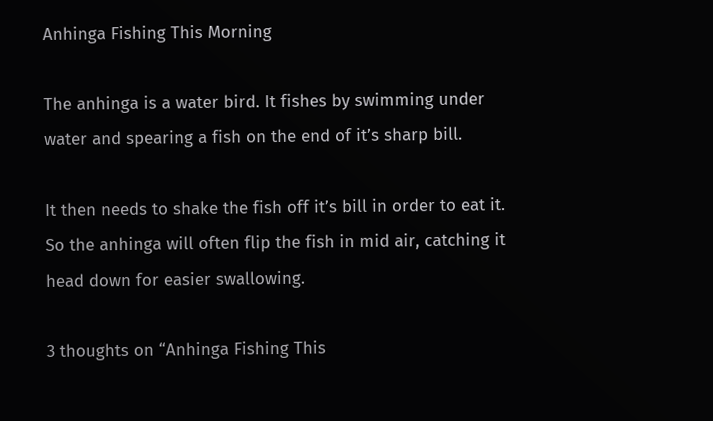Anhinga Fishing This Morning

The anhinga is a water bird. It fishes by swimming under water and spearing a fish on the end of it’s sharp bill.

It then needs to shake the fish off it’s bill in order to eat it. So the anhinga will often flip the fish in mid air, catching it head down for easier swallowing.

3 thoughts on “Anhinga Fishing This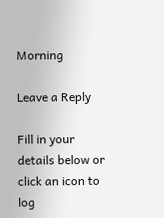Morning

Leave a Reply

Fill in your details below or click an icon to log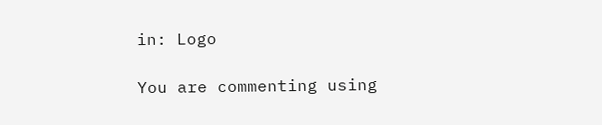in: Logo

You are commenting using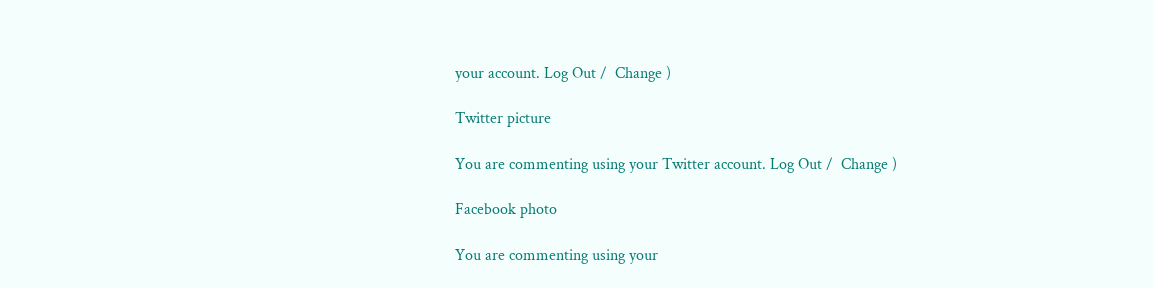your account. Log Out /  Change )

Twitter picture

You are commenting using your Twitter account. Log Out /  Change )

Facebook photo

You are commenting using your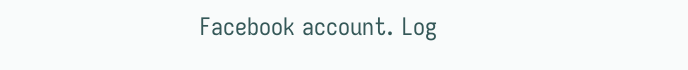Facebook account. Log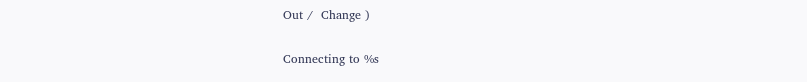Out /  Change )

Connecting to %s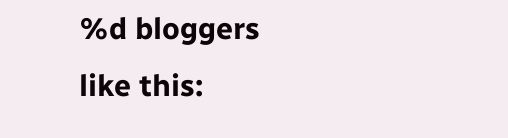%d bloggers like this: